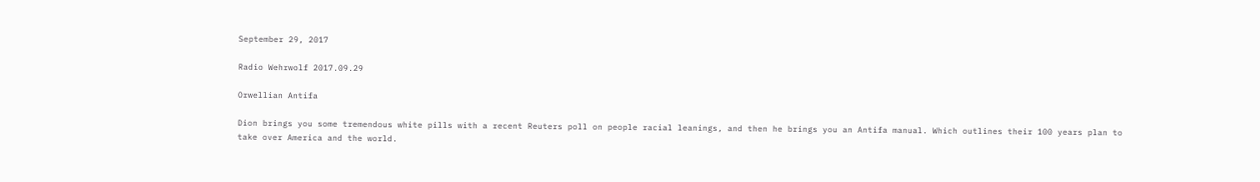September 29, 2017

Radio Wehrwolf 2017.09.29

Orwellian Antifa

Dion brings you some tremendous white pills with a recent Reuters poll on people racial leanings, and then he brings you an Antifa manual. Which outlines their 100 years plan to take over America and the world.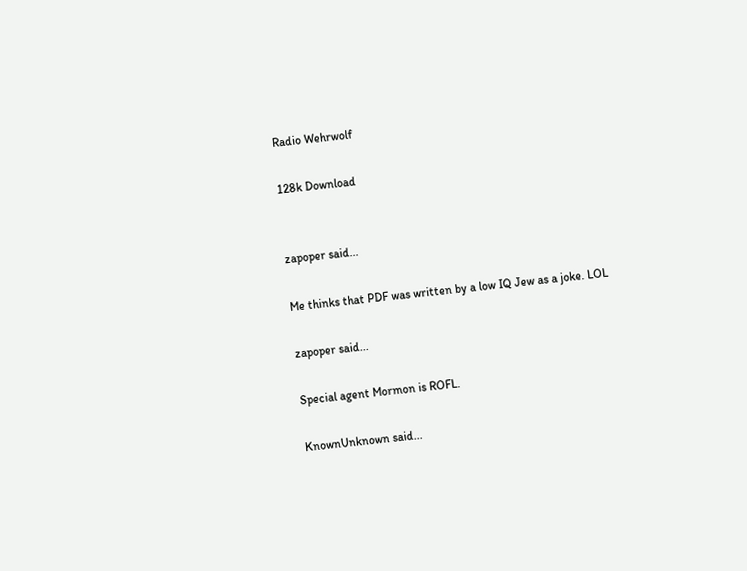Radio Wehrwolf

128k Download


zapoper said...

Me thinks that PDF was written by a low IQ Jew as a joke. LOL

zapoper said...

Special agent Mormon is ROFL.

KnownUnknown said...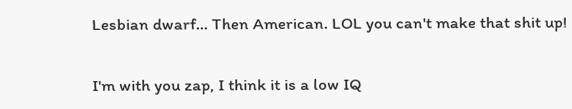Lesbian dwarf... Then American. LOL you can't make that shit up!

I'm with you zap, I think it is a low IQ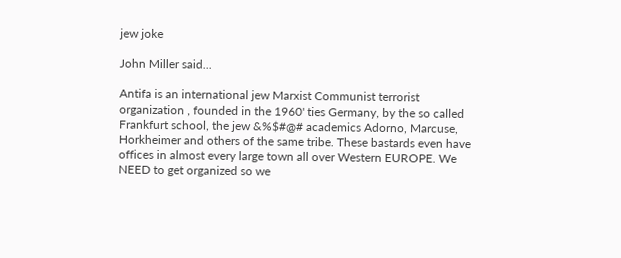jew joke

John Miller said...

Antifa is an international jew Marxist Communist terrorist organization , founded in the 1960' ties Germany, by the so called Frankfurt school, the jew &%$#@# academics Adorno, Marcuse, Horkheimer and others of the same tribe. These bastards even have offices in almost every large town all over Western EUROPE. We NEED to get organized so we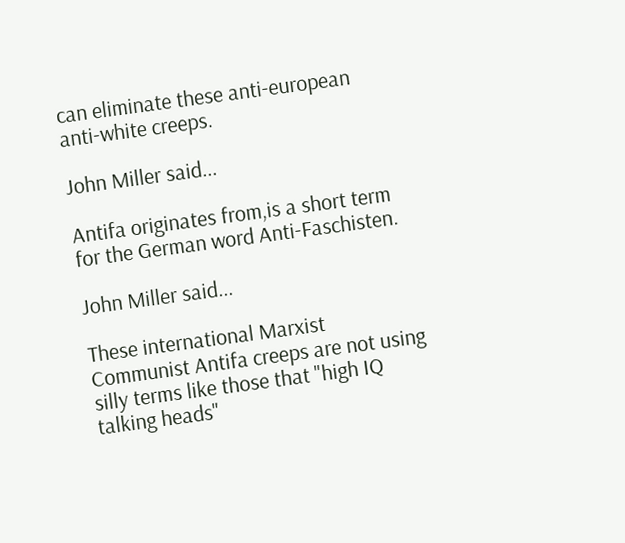can eliminate these anti-european anti-white creeps.

John Miller said...

Antifa originates from,is a short term for the German word Anti-Faschisten.

John Miller said...

These international Marxist Communist Antifa creeps are not using silly terms like those that "high IQ talking heads"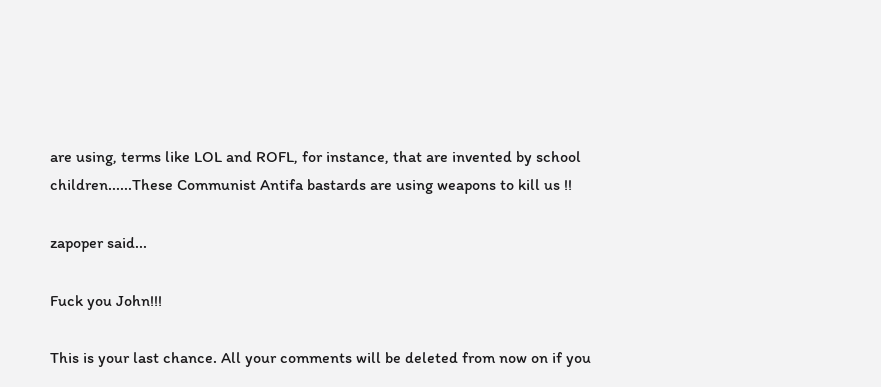are using, terms like LOL and ROFL, for instance, that are invented by school children......These Communist Antifa bastards are using weapons to kill us !!

zapoper said...

Fuck you John!!!

This is your last chance. All your comments will be deleted from now on if you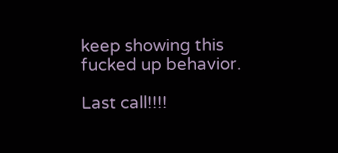keep showing this fucked up behavior.

Last call!!!!